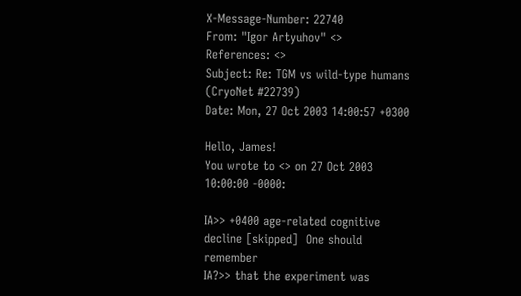X-Message-Number: 22740
From: "Igor Artyuhov" <>
References: <>
Subject: Re: TGM vs wild-type humans (CryoNet #22739)
Date: Mon, 27 Oct 2003 14:00:57 +0300

Hello, James!
You wrote to <> on 27 Oct 2003 10:00:00 -0000:

IA>> +0400 age-related cognitive decline [skipped]  One should remember
IA?>> that the experiment was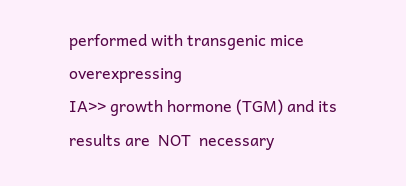performed with transgenic mice overexpressing
IA>> growth hormone (TGM) and its results are  NOT  necessary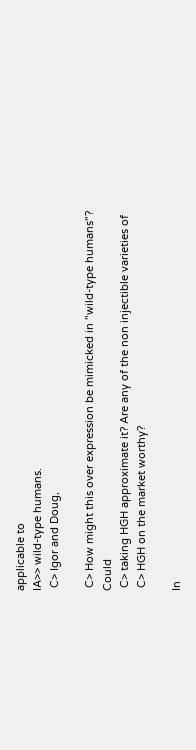applicable to
IA>> wild-type humans.
 C> Igor and Doug,

 C> How might this over expression be mimicked in "wild-type humans"? Could
 C> taking HGH approximate it? Are any of the non injectible varieties of
 C> HGH on the market worthy?

In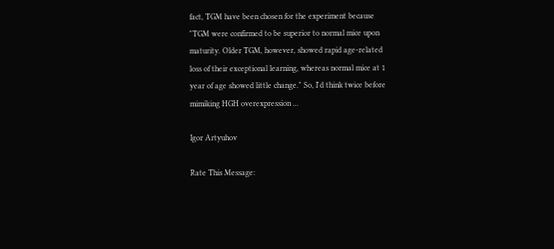fact, TGM have been chosen for the experiment because
"TGM were confirmed to be superior to normal mice upon
maturity. Older TGM, however, showed rapid age-related
loss of their exceptional learning, whereas normal mice at 1
year of age showed little change." So, I'd think twice before
mimiking HGH overexpression ...

Igor Artyuhov

Rate This Message: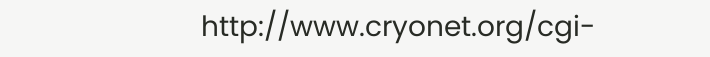http://www.cryonet.org/cgi-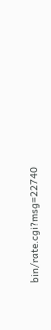bin/rate.cgi?msg=22740